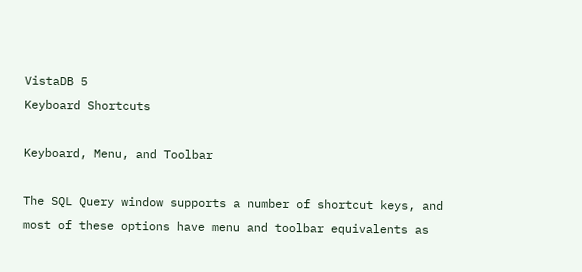VistaDB 5
Keyboard Shortcuts

Keyboard, Menu, and Toolbar

The SQL Query window supports a number of shortcut keys, and most of these options have menu and toolbar equivalents as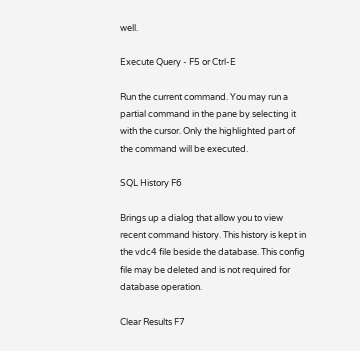well.

Execute Query - F5 or Ctrl-E

Run the current command. You may run a partial command in the pane by selecting it with the cursor. Only the highlighted part of the command will be executed.

SQL History F6

Brings up a dialog that allow you to view recent command history. This history is kept in the vdc4 file beside the database. This config file may be deleted and is not required for database operation.

Clear Results F7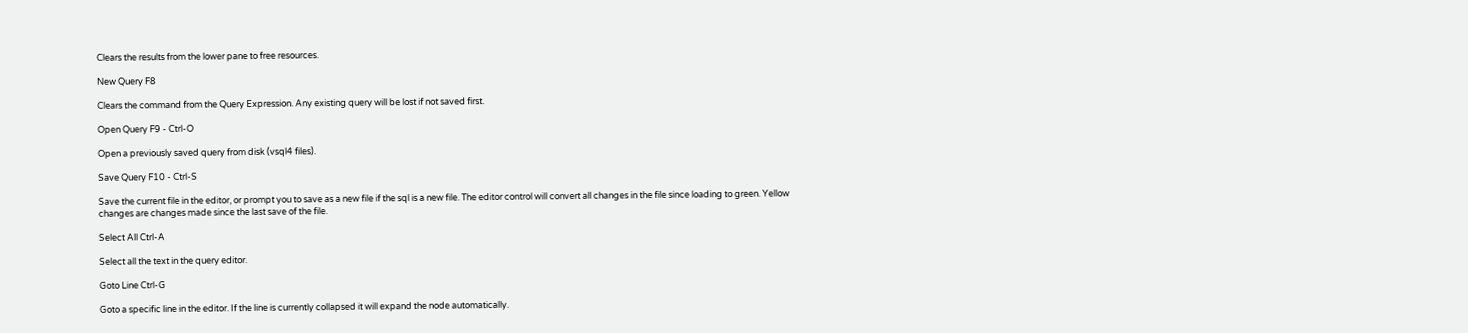Clears the results from the lower pane to free resources.

New Query F8

Clears the command from the Query Expression. Any existing query will be lost if not saved first.

Open Query F9 - Ctrl-O

Open a previously saved query from disk (vsql4 files).

Save Query F10 - Ctrl-S

Save the current file in the editor, or prompt you to save as a new file if the sql is a new file. The editor control will convert all changes in the file since loading to green. Yellow changes are changes made since the last save of the file.

Select All Ctrl-A

Select all the text in the query editor.

Goto Line Ctrl-G

Goto a specific line in the editor. If the line is currently collapsed it will expand the node automatically.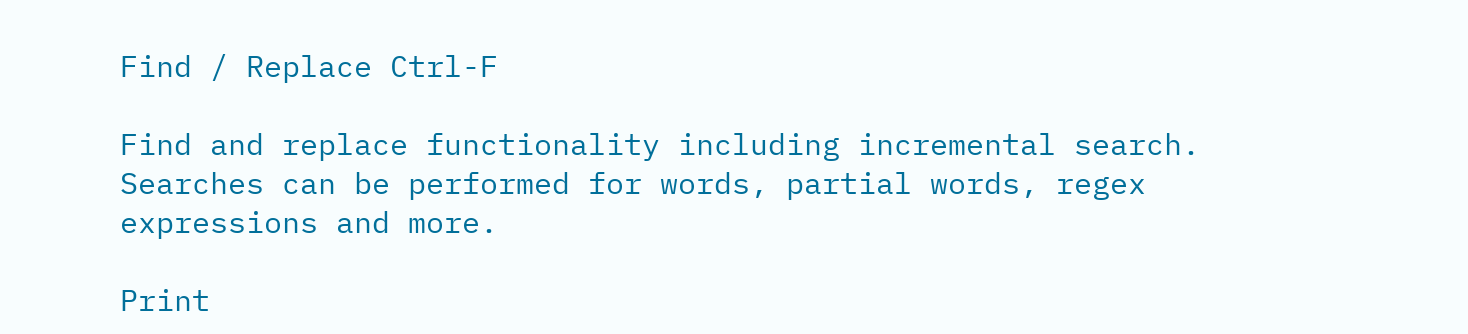Find / Replace Ctrl-F

Find and replace functionality including incremental search. Searches can be performed for words, partial words, regex expressions and more.

Print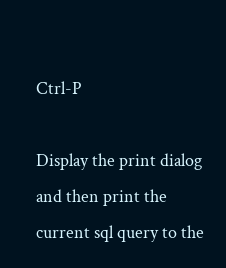Ctrl-P

Display the print dialog and then print the current sql query to the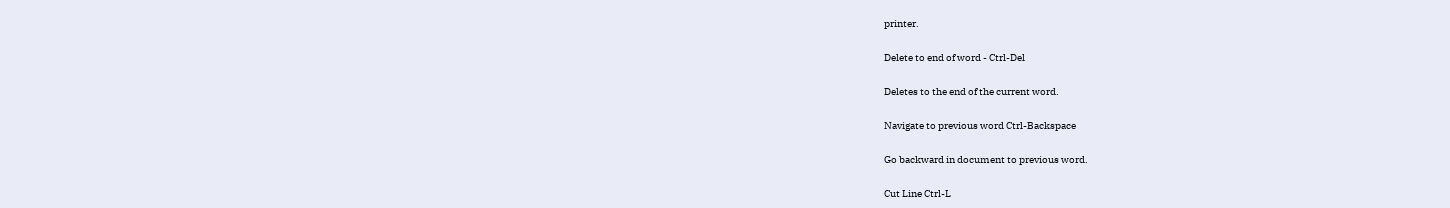printer.

Delete to end of word - Ctrl-Del

Deletes to the end of the current word.

Navigate to previous word Ctrl-Backspace

Go backward in document to previous word.

Cut Line Ctrl-L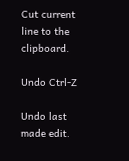Cut current line to the clipboard.

Undo Ctrl-Z

Undo last made edit.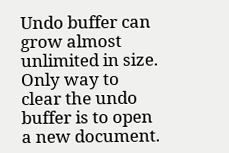Undo buffer can grow almost unlimited in size. Only way to clear the undo buffer is to open a new document.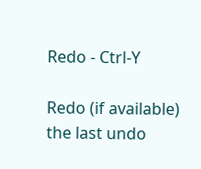Redo - Ctrl-Y

Redo (if available) the last undo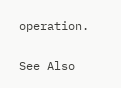operation.

See Also